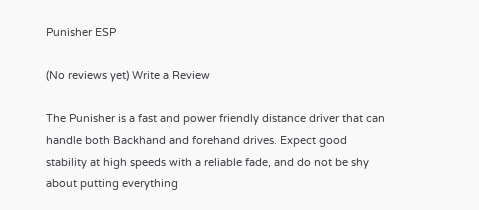Punisher ESP

(No reviews yet) Write a Review

The Punisher is a fast and power friendly distance driver that can handle both Backhand and forehand drives. Expect good stability at high speeds with a reliable fade, and do not be shy about putting everything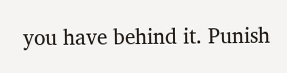you have behind it. Punish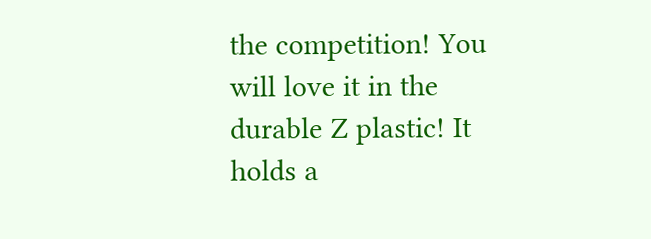the competition! You will love it in the durable Z plastic! It holds a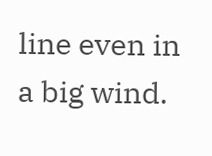line even in a big wind.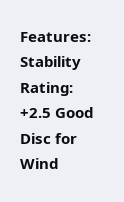Features: Stability Rating: +2.5 Good Disc for Wind